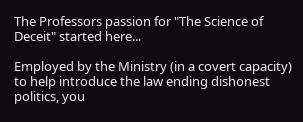The Professors passion for "The Science of Deceit" started here...

Employed by the Ministry (in a covert capacity) to help introduce the law ending dishonest politics, you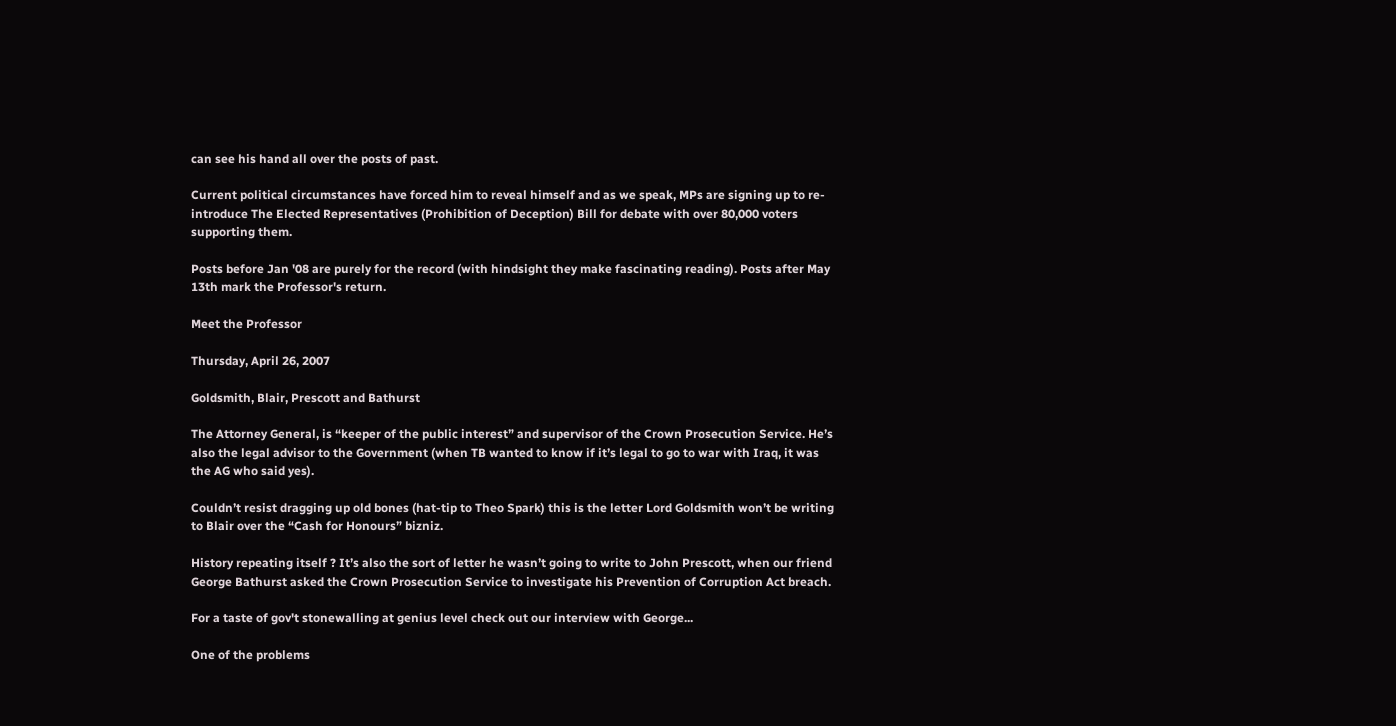can see his hand all over the posts of past.

Current political circumstances have forced him to reveal himself and as we speak, MPs are signing up to re-introduce The Elected Representatives (Prohibition of Deception) Bill for debate with over 80,000 voters supporting them.

Posts before Jan '08 are purely for the record (with hindsight they make fascinating reading). Posts after May 13th mark the Professor's return.

Meet the Professor

Thursday, April 26, 2007

Goldsmith, Blair, Prescott and Bathurst

The Attorney General, is “keeper of the public interest” and supervisor of the Crown Prosecution Service. He’s also the legal advisor to the Government (when TB wanted to know if it’s legal to go to war with Iraq, it was the AG who said yes).

Couldn’t resist dragging up old bones (hat-tip to Theo Spark) this is the letter Lord Goldsmith won’t be writing to Blair over the “Cash for Honours” bizniz.

History repeating itself ? It’s also the sort of letter he wasn’t going to write to John Prescott, when our friend George Bathurst asked the Crown Prosecution Service to investigate his Prevention of Corruption Act breach.

For a taste of gov't stonewalling at genius level check out our interview with George...

One of the problems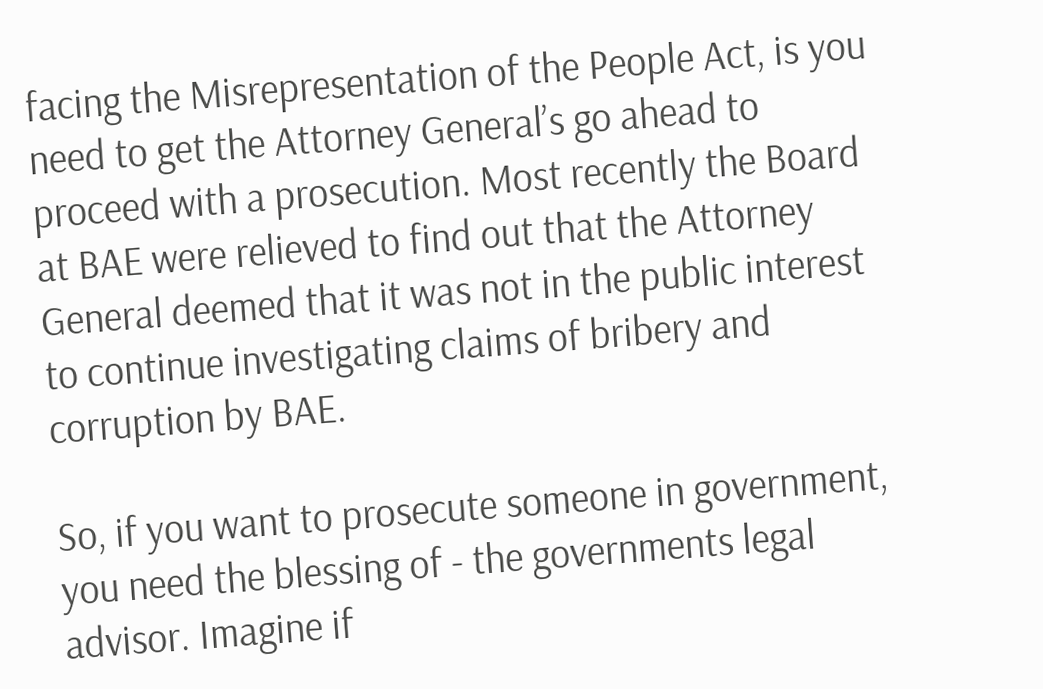facing the Misrepresentation of the People Act, is you need to get the Attorney General’s go ahead to proceed with a prosecution. Most recently the Board at BAE were relieved to find out that the Attorney General deemed that it was not in the public interest to continue investigating claims of bribery and corruption by BAE.

So, if you want to prosecute someone in government, you need the blessing of - the governments legal advisor. Imagine if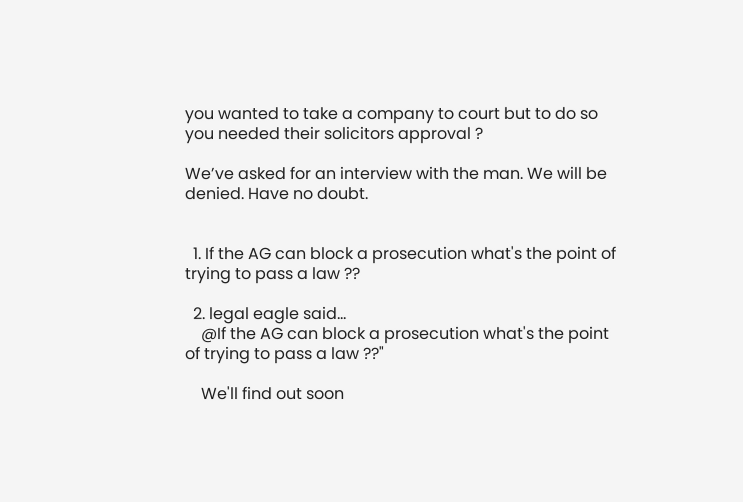you wanted to take a company to court but to do so you needed their solicitors approval ?

We’ve asked for an interview with the man. We will be denied. Have no doubt.


  1. If the AG can block a prosecution what's the point of trying to pass a law ??

  2. legal eagle said...
    @If the AG can block a prosecution what's the point of trying to pass a law ??"

    We'll find out soon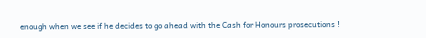enough when we see if he decides to go ahead with the Cash for Honours prosecutions !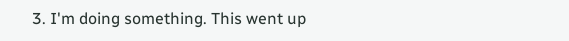3. I'm doing something. This went up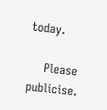today.

    Please publicise.